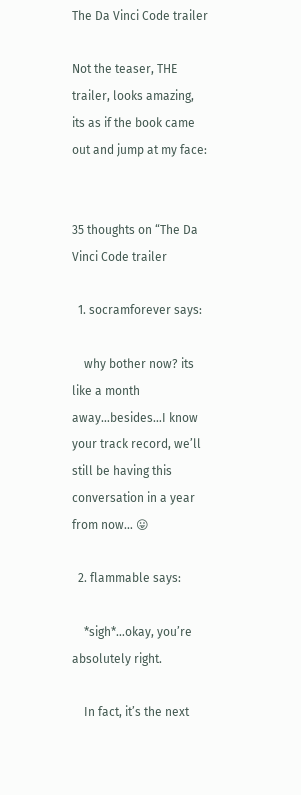The Da Vinci Code trailer

Not the teaser, THE trailer, looks amazing, its as if the book came out and jump at my face:


35 thoughts on “The Da Vinci Code trailer

  1. socramforever says:

    why bother now? its like a month away…besides…I know your track record, we’ll still be having this conversation in a year from now… 😛

  2. flammable says:

    *sigh*…okay, you’re absolutely right.

    In fact, it’s the next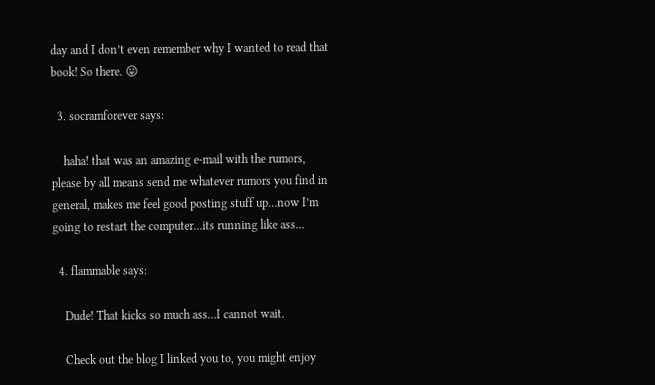day and I don’t even remember why I wanted to read that book! So there. 😛

  3. socramforever says:

    haha! that was an amazing e-mail with the rumors, please by all means send me whatever rumors you find in general, makes me feel good posting stuff up…now I’m going to restart the computer…its running like ass…

  4. flammable says:

    Dude! That kicks so much ass…I cannot wait.

    Check out the blog I linked you to, you might enjoy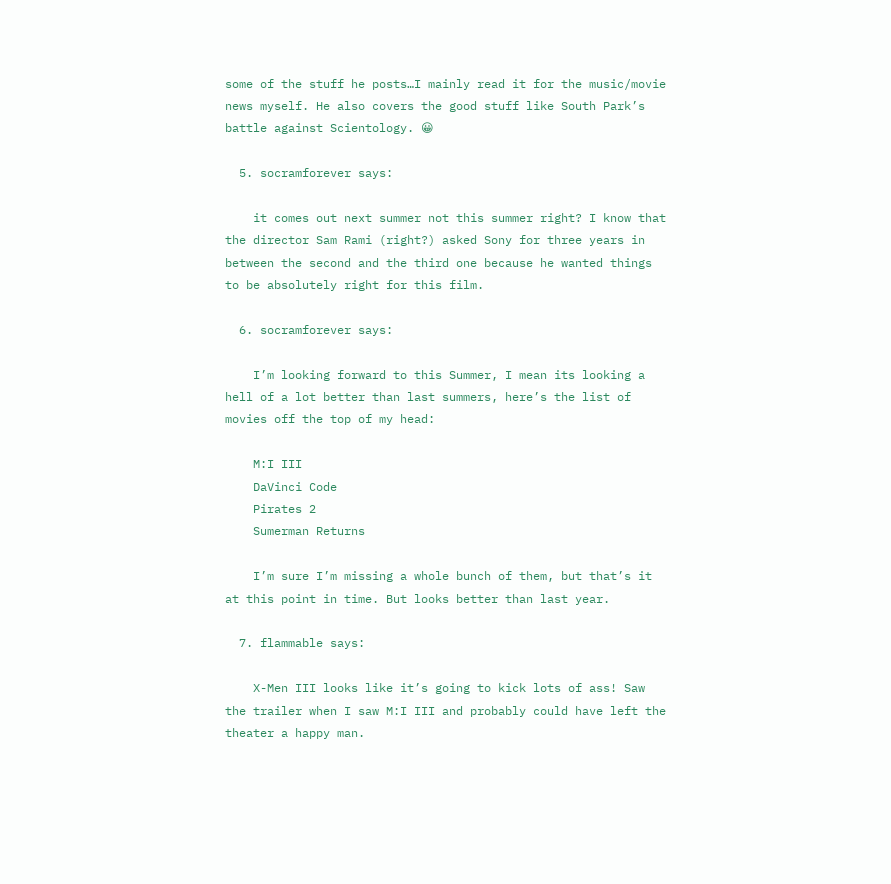some of the stuff he posts…I mainly read it for the music/movie news myself. He also covers the good stuff like South Park’s battle against Scientology. 😀

  5. socramforever says:

    it comes out next summer not this summer right? I know that the director Sam Rami (right?) asked Sony for three years in between the second and the third one because he wanted things to be absolutely right for this film.

  6. socramforever says:

    I’m looking forward to this Summer, I mean its looking a hell of a lot better than last summers, here’s the list of movies off the top of my head:

    M:I III
    DaVinci Code
    Pirates 2
    Sumerman Returns

    I’m sure I’m missing a whole bunch of them, but that’s it at this point in time. But looks better than last year.

  7. flammable says:

    X-Men III looks like it’s going to kick lots of ass! Saw the trailer when I saw M:I III and probably could have left the theater a happy man.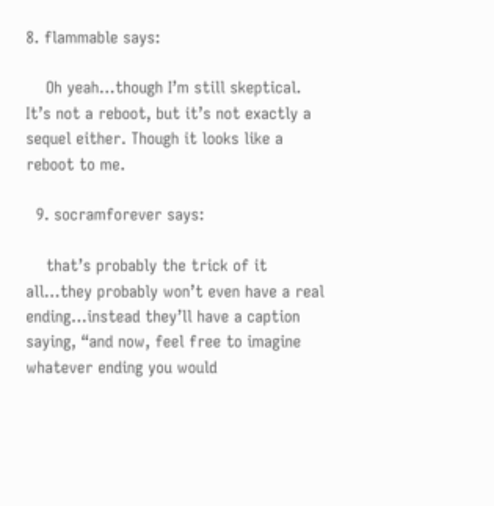8. flammable says:

    Oh yeah…though I’m still skeptical. It’s not a reboot, but it’s not exactly a sequel either. Though it looks like a reboot to me.

  9. socramforever says:

    that’s probably the trick of it all…they probably won’t even have a real ending…instead they’ll have a caption saying, “and now, feel free to imagine whatever ending you would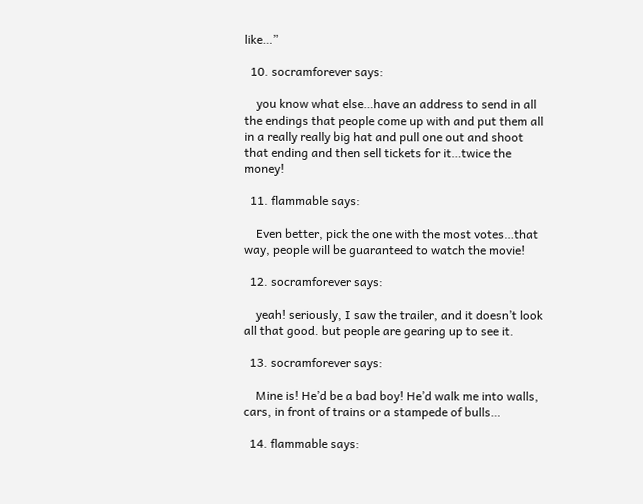like…”

  10. socramforever says:

    you know what else…have an address to send in all the endings that people come up with and put them all in a really really big hat and pull one out and shoot that ending and then sell tickets for it…twice the money!

  11. flammable says:

    Even better, pick the one with the most votes…that way, people will be guaranteed to watch the movie!

  12. socramforever says:

    yeah! seriously, I saw the trailer, and it doesn’t look all that good. but people are gearing up to see it.

  13. socramforever says:

    Mine is! He’d be a bad boy! He’d walk me into walls, cars, in front of trains or a stampede of bulls…

  14. flammable says: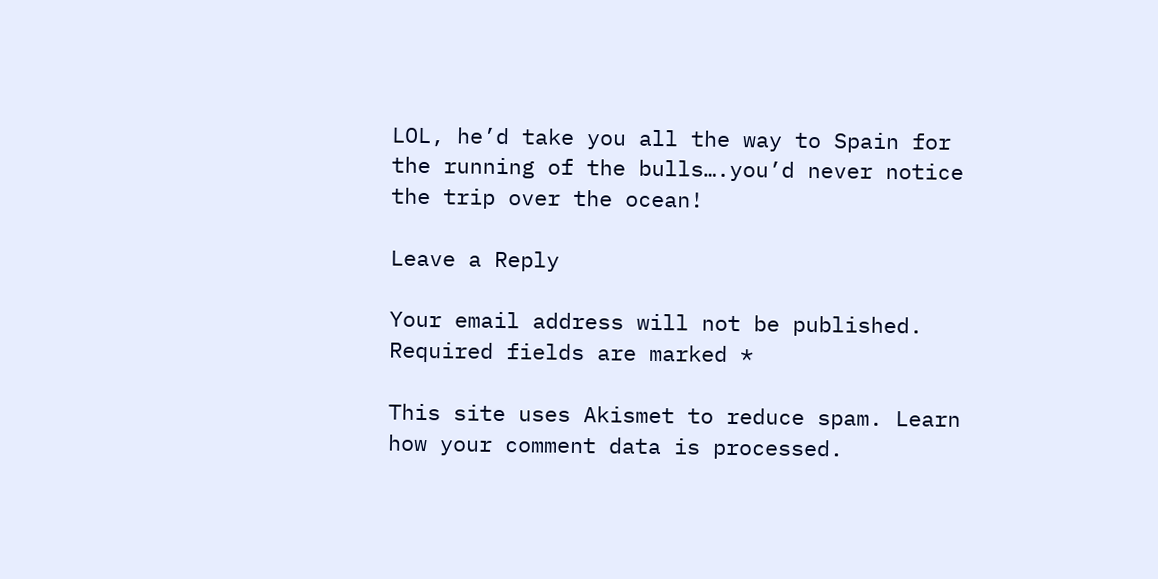LOL, he’d take you all the way to Spain for the running of the bulls….you’d never notice the trip over the ocean!

Leave a Reply

Your email address will not be published. Required fields are marked *

This site uses Akismet to reduce spam. Learn how your comment data is processed.